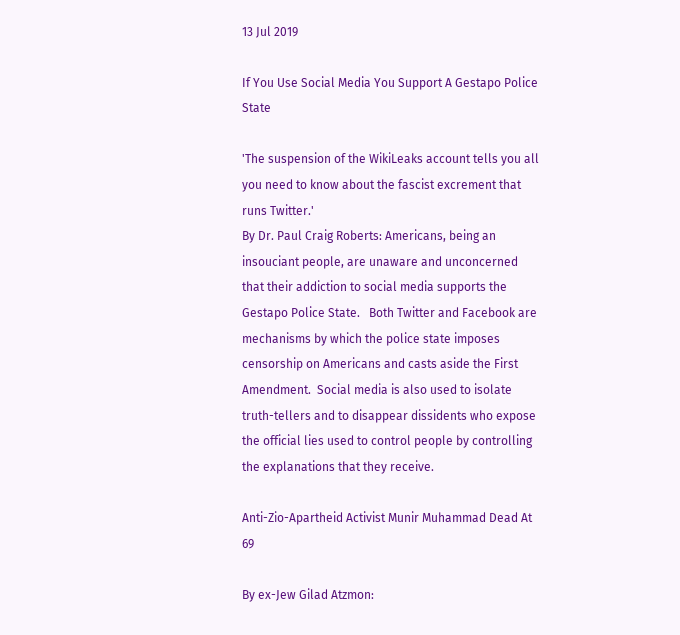13 Jul 2019

If You Use Social Media You Support A Gestapo Police State

'The suspension of the WikiLeaks account tells you all you need to know about the fascist excrement that runs Twitter.'
By Dr. Paul Craig Roberts: Americans, being an insouciant people, are unaware and unconcerned that their addiction to social media supports the Gestapo Police State.   Both Twitter and Facebook are mechanisms by which the police state imposes censorship on Americans and casts aside the First Amendment.  Social media is also used to isolate truth-tellers and to disappear dissidents who expose the official lies used to control people by controlling the explanations that they receive.

Anti-Zio-Apartheid Activist Munir Muhammad Dead At 69

By ex-Jew Gilad Atzmon: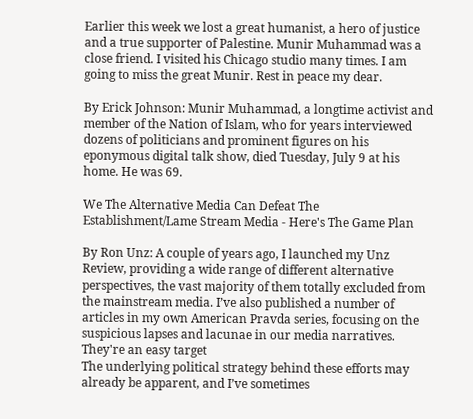Earlier this week we lost a great humanist, a hero of justice and a true supporter of Palestine. Munir Muhammad was a close friend. I visited his Chicago studio many times. I am going to miss the great Munir. Rest in peace my dear.

By Erick Johnson: Munir Muhammad, a longtime activist and member of the Nation of Islam, who for years interviewed dozens of politicians and prominent figures on his eponymous digital talk show, died Tuesday, July 9 at his home. He was 69.

We The Alternative Media Can Defeat The Establishment/Lame Stream Media - Here's The Game Plan

By Ron Unz: A couple of years ago, I launched my Unz Review, providing a wide range of different alternative perspectives, the vast majority of them totally excluded from the mainstream media. I’ve also published a number of articles in my own American Pravda series, focusing on the suspicious lapses and lacunae in our media narratives.
They're an easy target
The underlying political strategy behind these efforts may already be apparent, and I’ve sometimes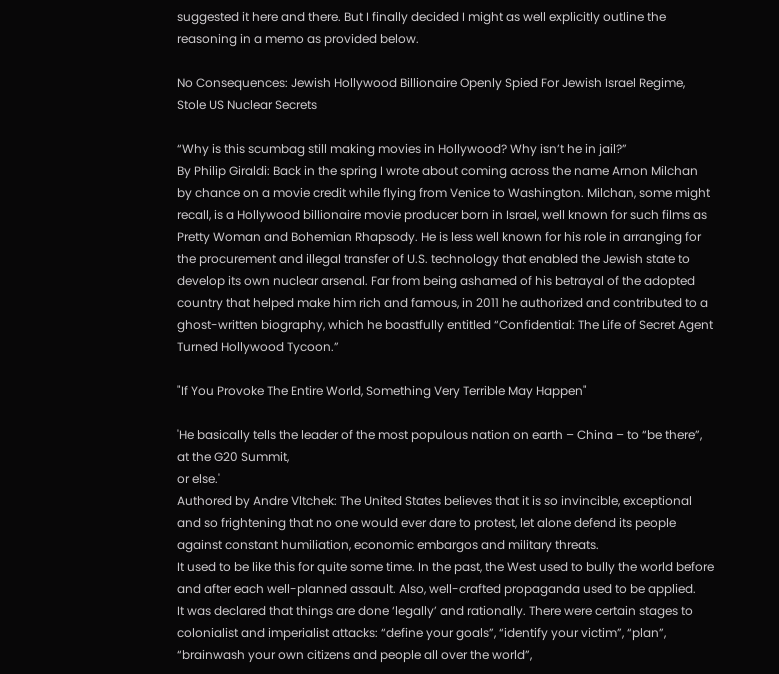suggested it here and there. But I finally decided I might as well explicitly outline the reasoning in a memo as provided below.

No Consequences: Jewish Hollywood Billionaire Openly Spied For Jewish Israel Regime, Stole US Nuclear Secrets

“Why is this scumbag still making movies in Hollywood? Why isn’t he in jail?”
By Philip Giraldi: Back in the spring I wrote about coming across the name Arnon Milchan by chance on a movie credit while flying from Venice to Washington. Milchan, some might recall, is a Hollywood billionaire movie producer born in Israel, well known for such films as Pretty Woman and Bohemian Rhapsody. He is less well known for his role in arranging for the procurement and illegal transfer of U.S. technology that enabled the Jewish state to develop its own nuclear arsenal. Far from being ashamed of his betrayal of the adopted country that helped make him rich and famous, in 2011 he authorized and contributed to a ghost-written biography, which he boastfully entitled “Confidential: The Life of Secret Agent Turned Hollywood Tycoon.”

"If You Provoke The Entire World, Something Very Terrible May Happen"

'He basically tells the leader of the most populous nation on earth – China – to “be there”, at the G20 Summit,
or else.'
Authored by Andre Vltchek: The United States believes that it is so invincible, exceptional and so frightening that no one would ever dare to protest, let alone defend its people against constant humiliation, economic embargos and military threats.
It used to be like this for quite some time. In the past, the West used to bully the world before and after each well-planned assault. Also, well-crafted propaganda used to be applied.
It was declared that things are done ‘legally’ and rationally. There were certain stages to colonialist and imperialist attacks: “define your goals”, “identify your victim”, “plan”, “brainwash your own citizens and people all over the world”,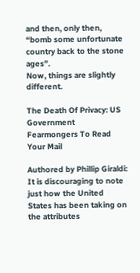and then, only then, “bomb some unfortunate country back to the stone ages”.
Now, things are slightly different.

The Death Of Privacy: US Government Fearmongers To Read Your Mail

Authored by Phillip Giraldi: It is discouraging to note just how the United States has been taking on the attributes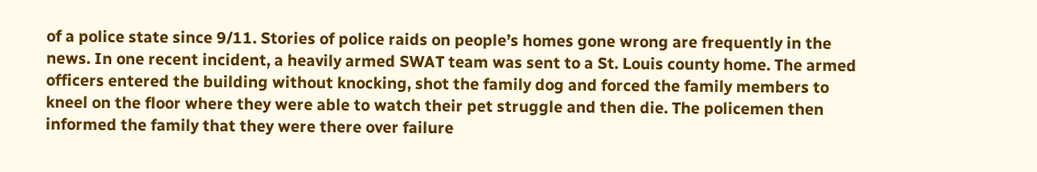of a police state since 9/11. Stories of police raids on people’s homes gone wrong are frequently in the news. In one recent incident, a heavily armed SWAT team was sent to a St. Louis county home. The armed officers entered the building without knocking, shot the family dog and forced the family members to kneel on the floor where they were able to watch their pet struggle and then die. The policemen then informed the family that they were there over failure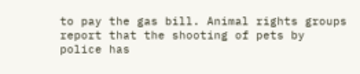to pay the gas bill. Animal rights groups report that the shooting of pets by police has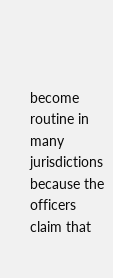become routine in many jurisdictions because the officers claim that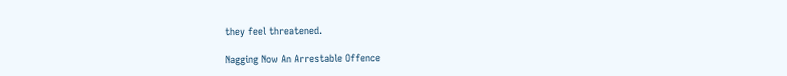they feel threatened.

Nagging Now An Arrestable Offence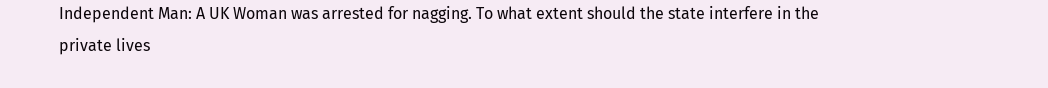Independent Man: A UK Woman was arrested for nagging. To what extent should the state interfere in the private lives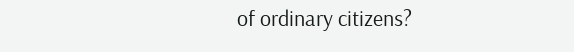of ordinary citizens?